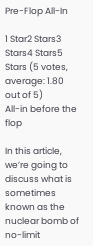Pre-Flop All-In

1 Star2 Stars3 Stars4 Stars5 Stars (5 votes, average: 1.80 out of 5)
All-in before the flop

In this article, we’re going to discuss what is sometimes known as the nuclear bomb of no-limit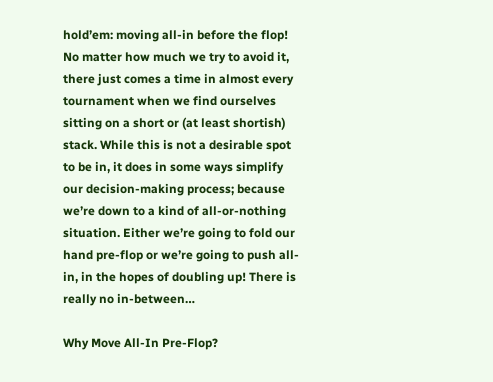hold’em: moving all-in before the flop! No matter how much we try to avoid it, there just comes a time in almost every tournament when we find ourselves sitting on a short or (at least shortish) stack. While this is not a desirable spot to be in, it does in some ways simplify our decision-making process; because we’re down to a kind of all-or-nothing situation. Either we’re going to fold our hand pre-flop or we’re going to push all-in, in the hopes of doubling up! There is really no in-between…

Why Move All-In Pre-Flop?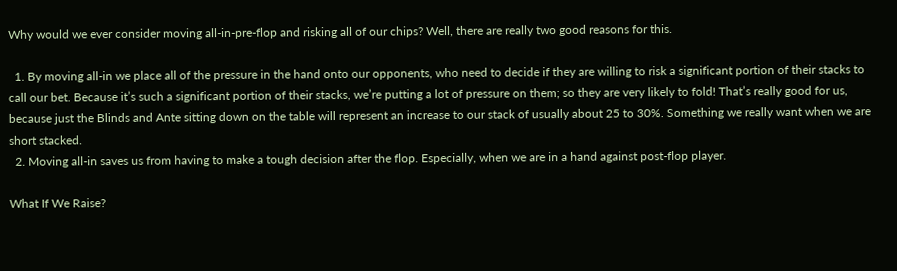Why would we ever consider moving all-in-pre-flop and risking all of our chips? Well, there are really two good reasons for this.

  1. By moving all-in we place all of the pressure in the hand onto our opponents, who need to decide if they are willing to risk a significant portion of their stacks to call our bet. Because it’s such a significant portion of their stacks, we’re putting a lot of pressure on them; so they are very likely to fold! That’s really good for us, because just the Blinds and Ante sitting down on the table will represent an increase to our stack of usually about 25 to 30%. Something we really want when we are short stacked.
  2. Moving all-in saves us from having to make a tough decision after the flop. Especially, when we are in a hand against post-flop player.

What If We Raise?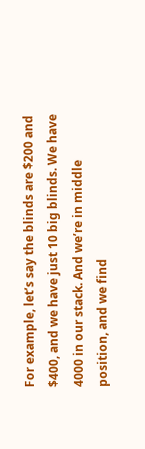For example, let’s say the blinds are $200 and $400, and we have just 10 big blinds. We have 4000 in our stack. And we’re in middle position, and we find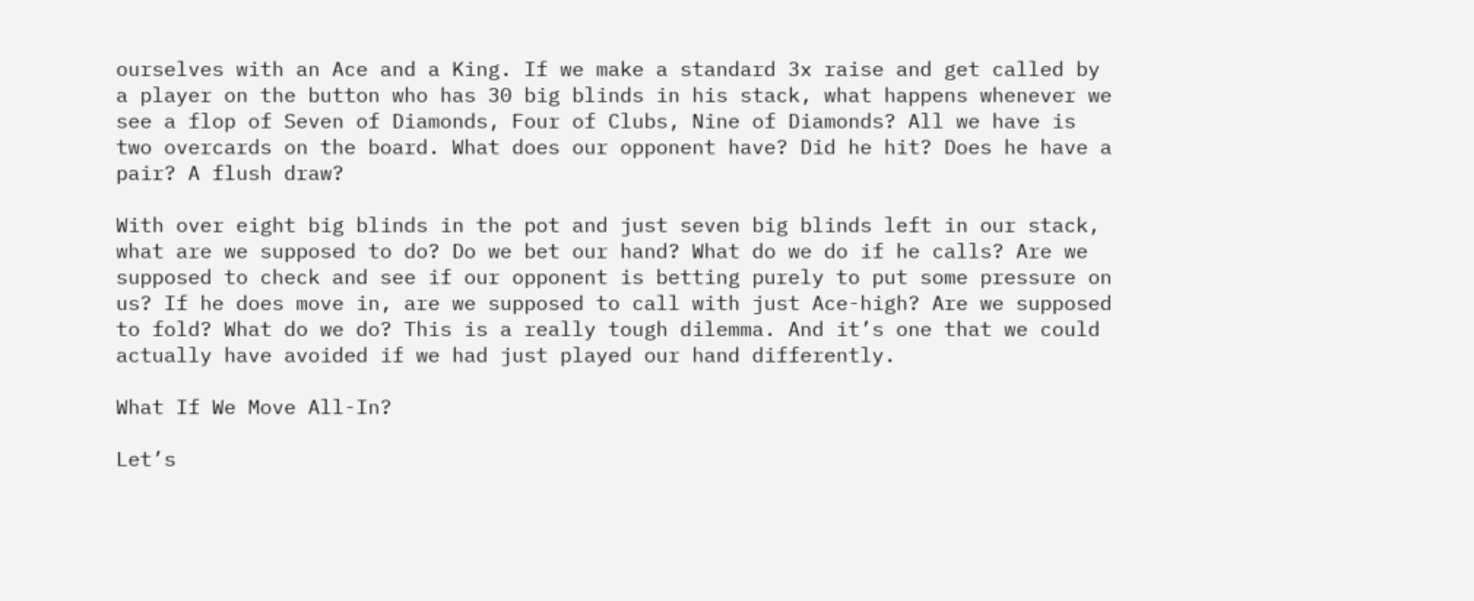ourselves with an Ace and a King. If we make a standard 3x raise and get called by a player on the button who has 30 big blinds in his stack, what happens whenever we see a flop of Seven of Diamonds, Four of Clubs, Nine of Diamonds? All we have is two overcards on the board. What does our opponent have? Did he hit? Does he have a pair? A flush draw?

With over eight big blinds in the pot and just seven big blinds left in our stack, what are we supposed to do? Do we bet our hand? What do we do if he calls? Are we supposed to check and see if our opponent is betting purely to put some pressure on us? If he does move in, are we supposed to call with just Ace-high? Are we supposed to fold? What do we do? This is a really tough dilemma. And it’s one that we could actually have avoided if we had just played our hand differently.

What If We Move All-In?

Let’s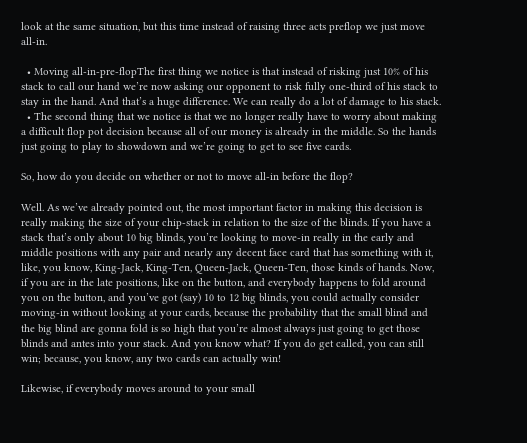look at the same situation, but this time instead of raising three acts preflop we just move all-in.

  • Moving all-in-pre-flopThe first thing we notice is that instead of risking just 10% of his stack to call our hand we’re now asking our opponent to risk fully one-third of his stack to stay in the hand. And that’s a huge difference. We can really do a lot of damage to his stack.
  • The second thing that we notice is that we no longer really have to worry about making a difficult flop pot decision because all of our money is already in the middle. So the hands just going to play to showdown and we’re going to get to see five cards.

So, how do you decide on whether or not to move all-in before the flop?

Well. As we’ve already pointed out, the most important factor in making this decision is really making the size of your chip-stack in relation to the size of the blinds. If you have a stack that’s only about 10 big blinds, you’re looking to move-in really in the early and middle positions with any pair and nearly any decent face card that has something with it, like, you know, King-Jack, King-Ten, Queen-Jack, Queen-Ten, those kinds of hands. Now, if you are in the late positions, like on the button, and everybody happens to fold around you on the button, and you’ve got (say) 10 to 12 big blinds, you could actually consider moving-in without looking at your cards, because the probability that the small blind and the big blind are gonna fold is so high that you’re almost always just going to get those blinds and antes into your stack. And you know what? If you do get called, you can still win; because, you know, any two cards can actually win!

Likewise, if everybody moves around to your small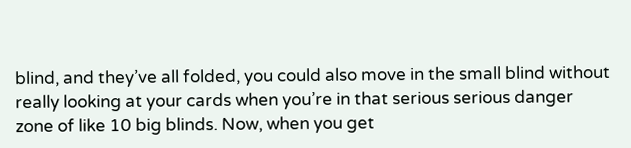blind, and they’ve all folded, you could also move in the small blind without really looking at your cards when you’re in that serious serious danger zone of like 10 big blinds. Now, when you get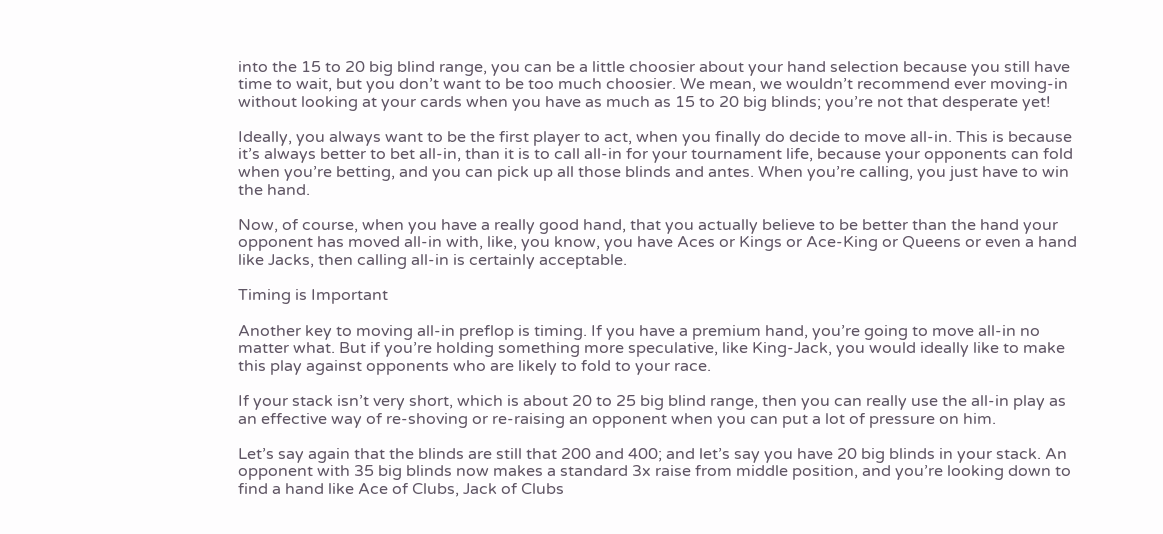into the 15 to 20 big blind range, you can be a little choosier about your hand selection because you still have time to wait, but you don’t want to be too much choosier. We mean, we wouldn’t recommend ever moving-in without looking at your cards when you have as much as 15 to 20 big blinds; you’re not that desperate yet!

Ideally, you always want to be the first player to act, when you finally do decide to move all-in. This is because it’s always better to bet all-in, than it is to call all-in for your tournament life, because your opponents can fold when you’re betting, and you can pick up all those blinds and antes. When you’re calling, you just have to win the hand.

Now, of course, when you have a really good hand, that you actually believe to be better than the hand your opponent has moved all-in with, like, you know, you have Aces or Kings or Ace-King or Queens or even a hand like Jacks, then calling all-in is certainly acceptable.

Timing is Important

Another key to moving all-in preflop is timing. If you have a premium hand, you’re going to move all-in no matter what. But if you’re holding something more speculative, like King-Jack, you would ideally like to make this play against opponents who are likely to fold to your race.

If your stack isn’t very short, which is about 20 to 25 big blind range, then you can really use the all-in play as an effective way of re-shoving or re-raising an opponent when you can put a lot of pressure on him.

Let’s say again that the blinds are still that 200 and 400; and let’s say you have 20 big blinds in your stack. An opponent with 35 big blinds now makes a standard 3x raise from middle position, and you’re looking down to find a hand like Ace of Clubs, Jack of Clubs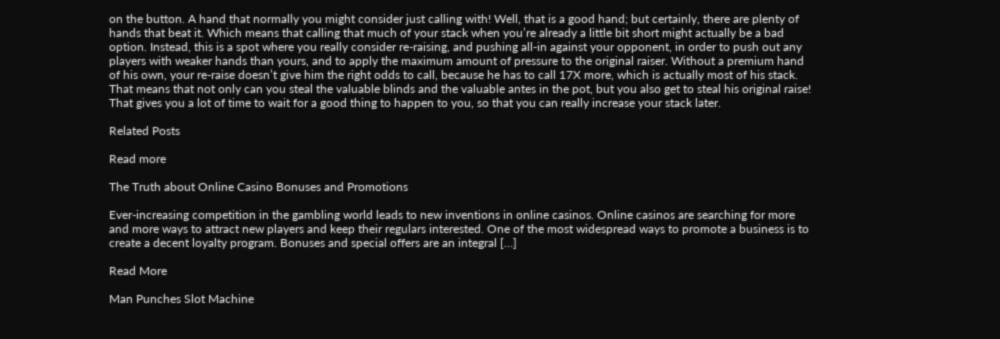on the button. A hand that normally you might consider just calling with! Well, that is a good hand; but certainly, there are plenty of hands that beat it. Which means that calling that much of your stack when you’re already a little bit short might actually be a bad option. Instead, this is a spot where you really consider re-raising, and pushing all-in against your opponent, in order to push out any players with weaker hands than yours, and to apply the maximum amount of pressure to the original raiser. Without a premium hand of his own, your re-raise doesn’t give him the right odds to call, because he has to call 17X more, which is actually most of his stack. That means that not only can you steal the valuable blinds and the valuable antes in the pot, but you also get to steal his original raise! That gives you a lot of time to wait for a good thing to happen to you, so that you can really increase your stack later.

Related Posts

Read more

The Truth about Online Casino Bonuses and Promotions

Ever-increasing competition in the gambling world leads to new inventions in online casinos. Online casinos are searching for more and more ways to attract new players and keep their regulars interested. One of the most widespread ways to promote a business is to create a decent loyalty program. Bonuses and special offers are an integral […]

Read More

Man Punches Slot Machine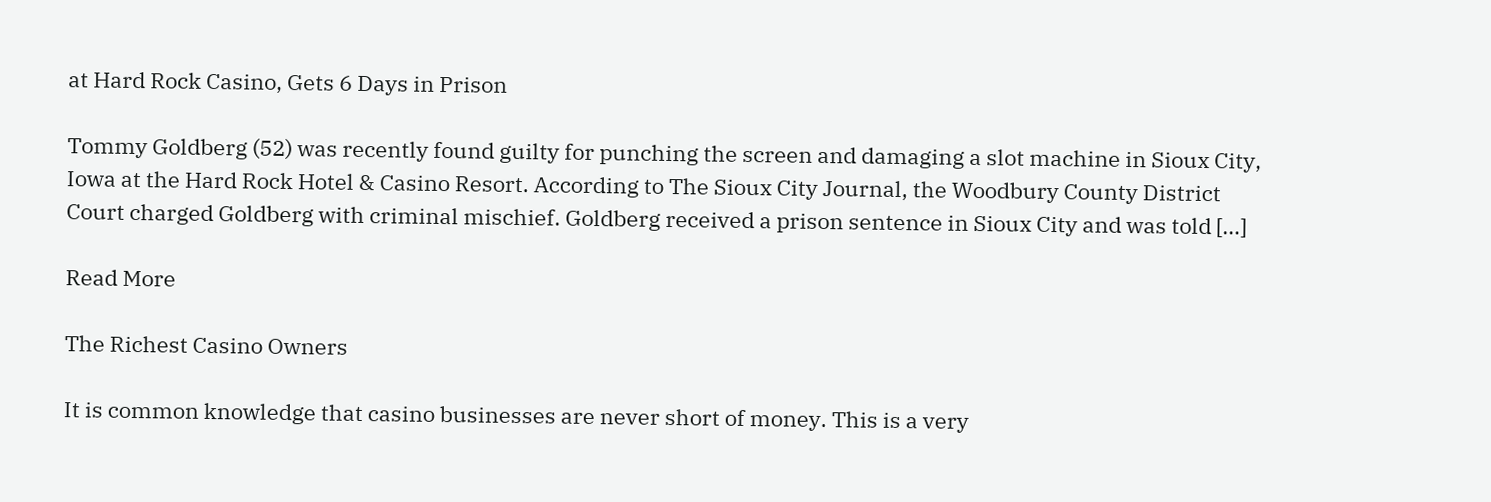at Hard Rock Casino, Gets 6 Days in Prison

Tommy Goldberg (52) was recently found guilty for punching the screen and damaging a slot machine in Sioux City, Iowa at the Hard Rock Hotel & Casino Resort. According to The Sioux City Journal, the Woodbury County District Court charged Goldberg with criminal mischief. Goldberg received a prison sentence in Sioux City and was told […]

Read More

The Richest Casino Owners

It is common knowledge that casino businesses are never short of money. This is a very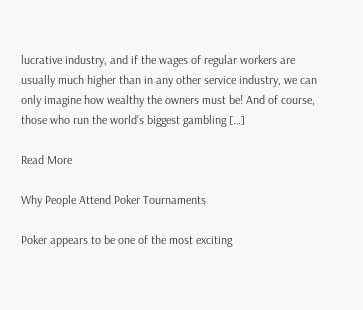lucrative industry, and if the wages of regular workers are usually much higher than in any other service industry, we can only imagine how wealthy the owners must be! And of course, those who run the world’s biggest gambling […]

Read More

Why People Attend Poker Tournaments

Poker appears to be one of the most exciting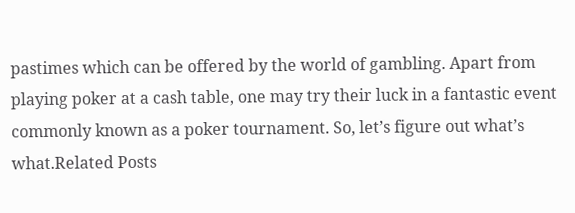pastimes which can be offered by the world of gambling. Apart from playing poker at a cash table, one may try their luck in a fantastic event commonly known as a poker tournament. So, let’s figure out what’s what.Related Posts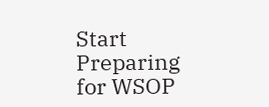Start Preparing for WSOP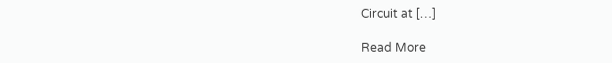Circuit at […]

Read More